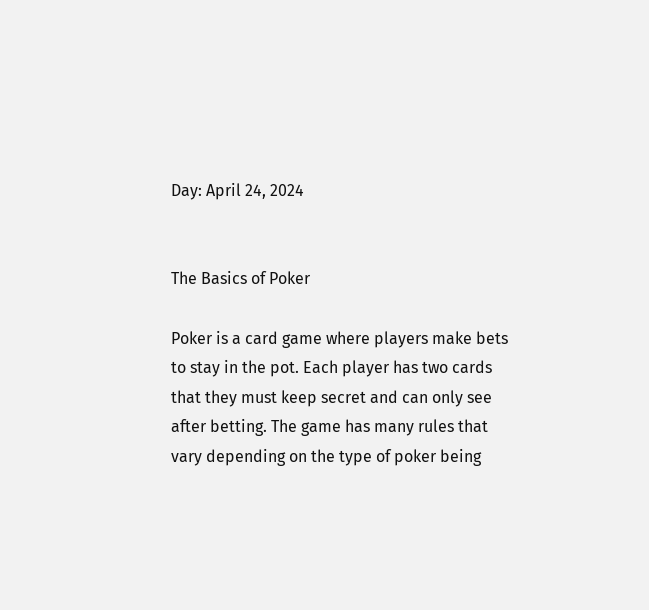Day: April 24, 2024


The Basics of Poker

Poker is a card game where players make bets to stay in the pot. Each player has two cards that they must keep secret and can only see after betting. The game has many rules that vary depending on the type of poker being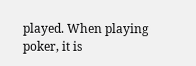played. When playing poker, it is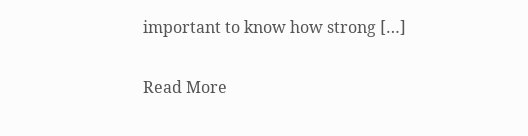important to know how strong […]

Read More